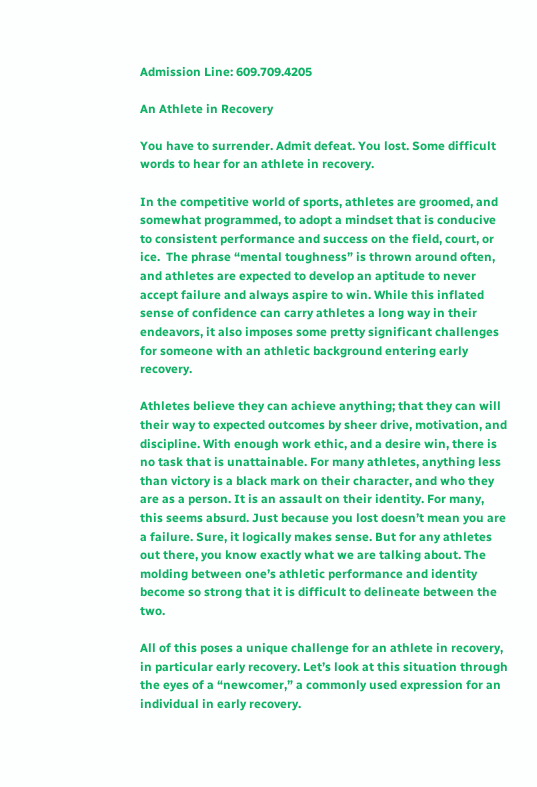Admission Line: 609.709.4205

An Athlete in Recovery

You have to surrender. Admit defeat. You lost. Some difficult words to hear for an athlete in recovery.

In the competitive world of sports, athletes are groomed, and somewhat programmed, to adopt a mindset that is conducive to consistent performance and success on the field, court, or ice.  The phrase “mental toughness” is thrown around often, and athletes are expected to develop an aptitude to never accept failure and always aspire to win. While this inflated sense of confidence can carry athletes a long way in their endeavors, it also imposes some pretty significant challenges for someone with an athletic background entering early recovery.

Athletes believe they can achieve anything; that they can will their way to expected outcomes by sheer drive, motivation, and discipline. With enough work ethic, and a desire win, there is no task that is unattainable. For many athletes, anything less than victory is a black mark on their character, and who they are as a person. It is an assault on their identity. For many, this seems absurd. Just because you lost doesn’t mean you are a failure. Sure, it logically makes sense. But for any athletes out there, you know exactly what we are talking about. The molding between one’s athletic performance and identity become so strong that it is difficult to delineate between the two.

All of this poses a unique challenge for an athlete in recovery, in particular early recovery. Let’s look at this situation through the eyes of a “newcomer,” a commonly used expression for an individual in early recovery.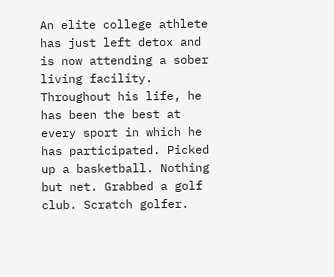An elite college athlete has just left detox and is now attending a sober living facility. Throughout his life, he has been the best at every sport in which he has participated. Picked up a basketball. Nothing but net. Grabbed a golf club. Scratch golfer.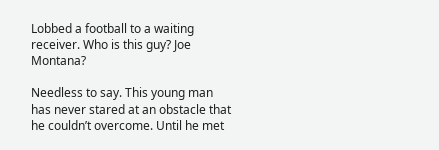Lobbed a football to a waiting receiver. Who is this guy? Joe Montana?

Needless to say. This young man has never stared at an obstacle that he couldn’t overcome. Until he met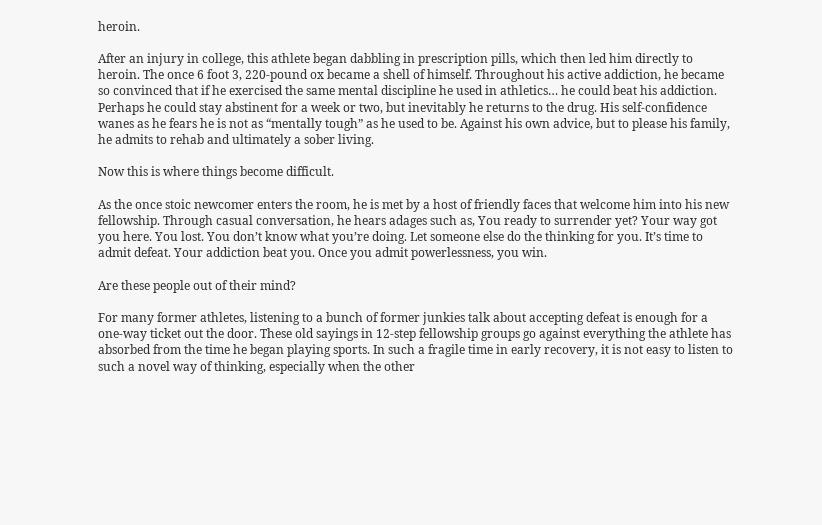heroin.

After an injury in college, this athlete began dabbling in prescription pills, which then led him directly to heroin. The once 6 foot 3, 220-pound ox became a shell of himself. Throughout his active addiction, he became so convinced that if he exercised the same mental discipline he used in athletics… he could beat his addiction. Perhaps he could stay abstinent for a week or two, but inevitably he returns to the drug. His self-confidence wanes as he fears he is not as “mentally tough” as he used to be. Against his own advice, but to please his family, he admits to rehab and ultimately a sober living.

Now this is where things become difficult.

As the once stoic newcomer enters the room, he is met by a host of friendly faces that welcome him into his new fellowship. Through casual conversation, he hears adages such as, You ready to surrender yet? Your way got you here. You lost. You don’t know what you’re doing. Let someone else do the thinking for you. It’s time to admit defeat. Your addiction beat you. Once you admit powerlessness, you win.

Are these people out of their mind?

For many former athletes, listening to a bunch of former junkies talk about accepting defeat is enough for a one-way ticket out the door. These old sayings in 12-step fellowship groups go against everything the athlete has absorbed from the time he began playing sports. In such a fragile time in early recovery, it is not easy to listen to such a novel way of thinking, especially when the other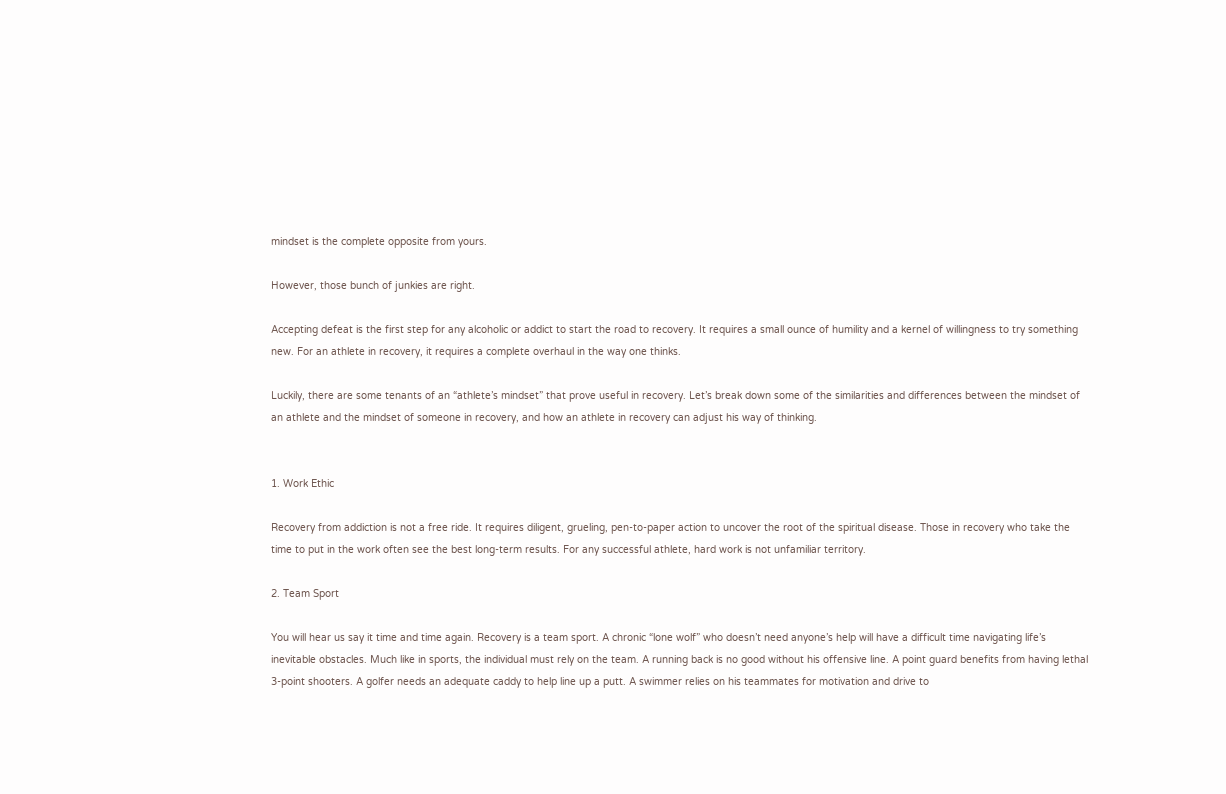mindset is the complete opposite from yours.

However, those bunch of junkies are right.

Accepting defeat is the first step for any alcoholic or addict to start the road to recovery. It requires a small ounce of humility and a kernel of willingness to try something new. For an athlete in recovery, it requires a complete overhaul in the way one thinks.

Luckily, there are some tenants of an “athlete’s mindset” that prove useful in recovery. Let’s break down some of the similarities and differences between the mindset of an athlete and the mindset of someone in recovery, and how an athlete in recovery can adjust his way of thinking.


1. Work Ethic

Recovery from addiction is not a free ride. It requires diligent, grueling, pen-to-paper action to uncover the root of the spiritual disease. Those in recovery who take the time to put in the work often see the best long-term results. For any successful athlete, hard work is not unfamiliar territory.

2. Team Sport

You will hear us say it time and time again. Recovery is a team sport. A chronic “lone wolf” who doesn’t need anyone’s help will have a difficult time navigating life’s inevitable obstacles. Much like in sports, the individual must rely on the team. A running back is no good without his offensive line. A point guard benefits from having lethal 3-point shooters. A golfer needs an adequate caddy to help line up a putt. A swimmer relies on his teammates for motivation and drive to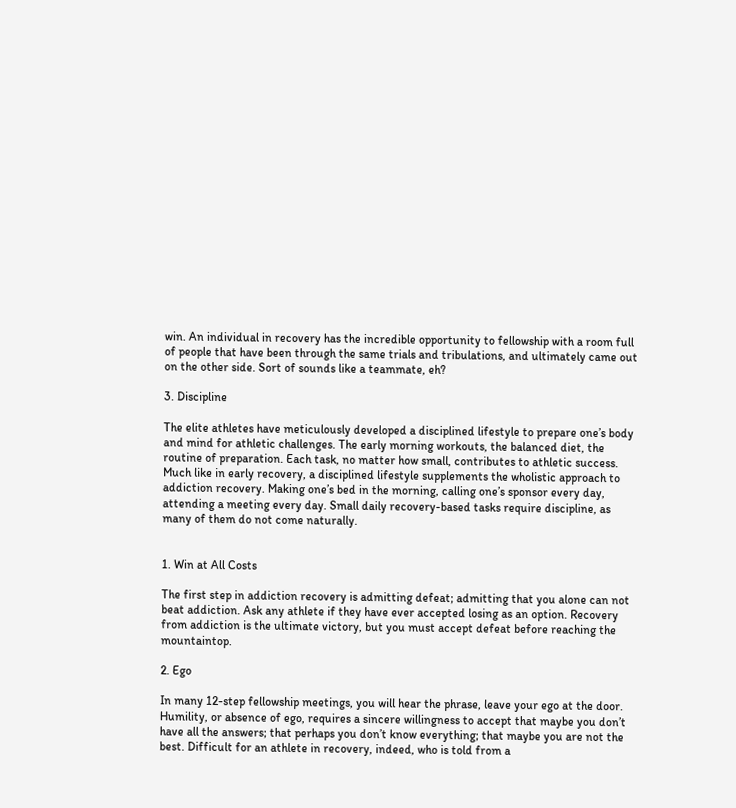win. An individual in recovery has the incredible opportunity to fellowship with a room full of people that have been through the same trials and tribulations, and ultimately came out on the other side. Sort of sounds like a teammate, eh?

3. Discipline

The elite athletes have meticulously developed a disciplined lifestyle to prepare one’s body and mind for athletic challenges. The early morning workouts, the balanced diet, the routine of preparation. Each task, no matter how small, contributes to athletic success. Much like in early recovery, a disciplined lifestyle supplements the wholistic approach to addiction recovery. Making one’s bed in the morning, calling one’s sponsor every day, attending a meeting every day. Small daily recovery-based tasks require discipline, as many of them do not come naturally.


1. Win at All Costs

The first step in addiction recovery is admitting defeat; admitting that you alone can not beat addiction. Ask any athlete if they have ever accepted losing as an option. Recovery from addiction is the ultimate victory, but you must accept defeat before reaching the mountaintop.

2. Ego

In many 12-step fellowship meetings, you will hear the phrase, leave your ego at the door. Humility, or absence of ego, requires a sincere willingness to accept that maybe you don’t have all the answers; that perhaps you don’t know everything; that maybe you are not the best. Difficult for an athlete in recovery, indeed, who is told from a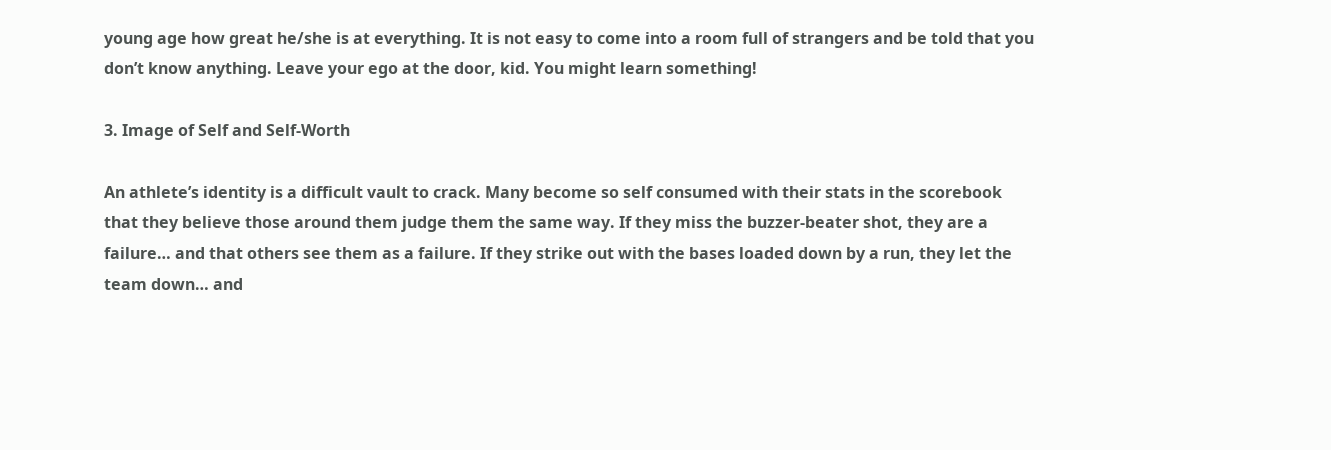young age how great he/she is at everything. It is not easy to come into a room full of strangers and be told that you don’t know anything. Leave your ego at the door, kid. You might learn something!

3. Image of Self and Self-Worth

An athlete’s identity is a difficult vault to crack. Many become so self consumed with their stats in the scorebook that they believe those around them judge them the same way. If they miss the buzzer-beater shot, they are a failure… and that others see them as a failure. If they strike out with the bases loaded down by a run, they let the team down… and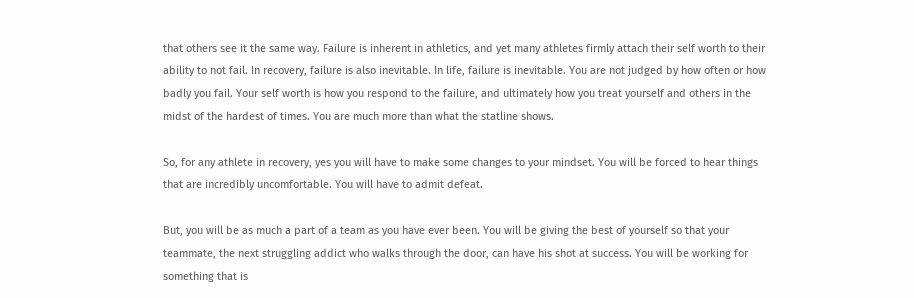that others see it the same way. Failure is inherent in athletics, and yet many athletes firmly attach their self worth to their ability to not fail. In recovery, failure is also inevitable. In life, failure is inevitable. You are not judged by how often or how badly you fail. Your self worth is how you respond to the failure, and ultimately how you treat yourself and others in the midst of the hardest of times. You are much more than what the statline shows.

So, for any athlete in recovery, yes you will have to make some changes to your mindset. You will be forced to hear things that are incredibly uncomfortable. You will have to admit defeat.

But, you will be as much a part of a team as you have ever been. You will be giving the best of yourself so that your teammate, the next struggling addict who walks through the door, can have his shot at success. You will be working for something that is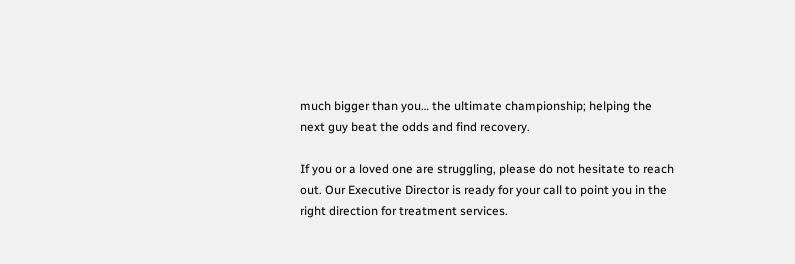much bigger than you… the ultimate championship; helping the next guy beat the odds and find recovery.

If you or a loved one are struggling, please do not hesitate to reach out. Our Executive Director is ready for your call to point you in the right direction for treatment services.